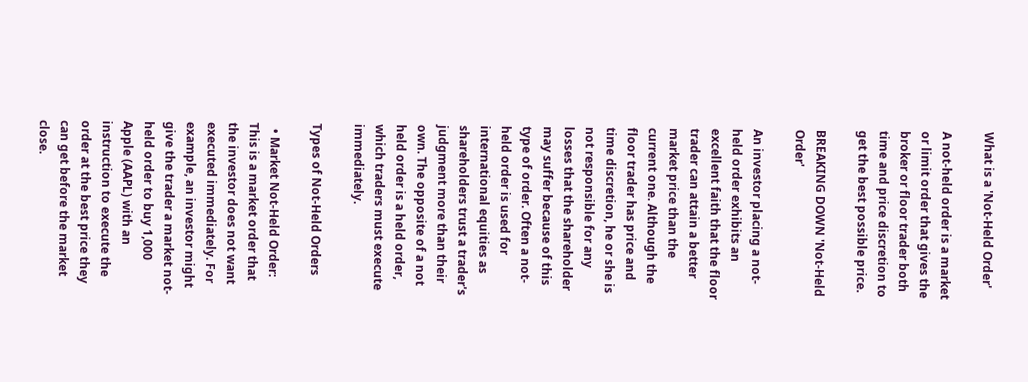What is a 'Not-Held Order'

A not-held order is a market or limit order that gives the broker or floor trader both time and price discretion to get the best possible price.

BREAKING DOWN 'Not-Held Order'

An investor placing a not-held order exhibits an excellent faith that the floor trader can attain a better market price than the current one. Although the floor trader has price and time discretion, he or she is not responsible for any losses that the shareholder may suffer because of this type of order. Often a not-held order is used for international equities as shareholders trust a trader's judgment more than their own. The opposite of a not held order is a held order, which traders must execute immediately.

Types of Not-Held Orders

  • Market Not-Held Order: This is a market order that the investor does not want executed immediately. For example, an investor might give the trader a market not-held order to buy 1,000 Apple (AAPL) with an instruction to execute the order at the best price they can get before the market close.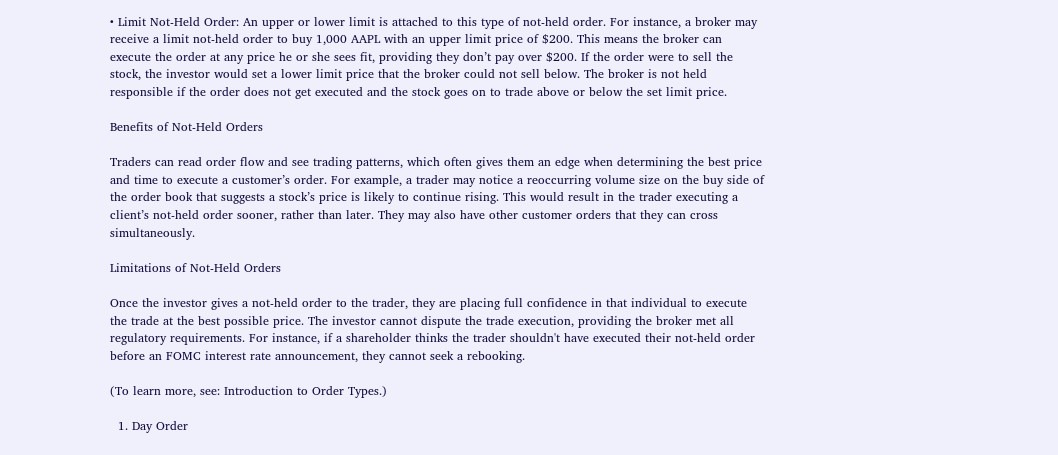• Limit Not-Held Order: An upper or lower limit is attached to this type of not-held order. For instance, a broker may receive a limit not-held order to buy 1,000 AAPL with an upper limit price of $200. This means the broker can execute the order at any price he or she sees fit, providing they don’t pay over $200. If the order were to sell the stock, the investor would set a lower limit price that the broker could not sell below. The broker is not held responsible if the order does not get executed and the stock goes on to trade above or below the set limit price.

Benefits of Not-Held Orders

Traders can read order flow and see trading patterns, which often gives them an edge when determining the best price and time to execute a customer’s order. For example, a trader may notice a reoccurring volume size on the buy side of the order book that suggests a stock’s price is likely to continue rising. This would result in the trader executing a client’s not-held order sooner, rather than later. They may also have other customer orders that they can cross simultaneously.

Limitations of Not-Held Orders

Once the investor gives a not-held order to the trader, they are placing full confidence in that individual to execute the trade at the best possible price. The investor cannot dispute the trade execution, providing the broker met all regulatory requirements. For instance, if a shareholder thinks the trader shouldn't have executed their not-held order before an FOMC interest rate announcement, they cannot seek a rebooking.

(To learn more, see: Introduction to Order Types.)

  1. Day Order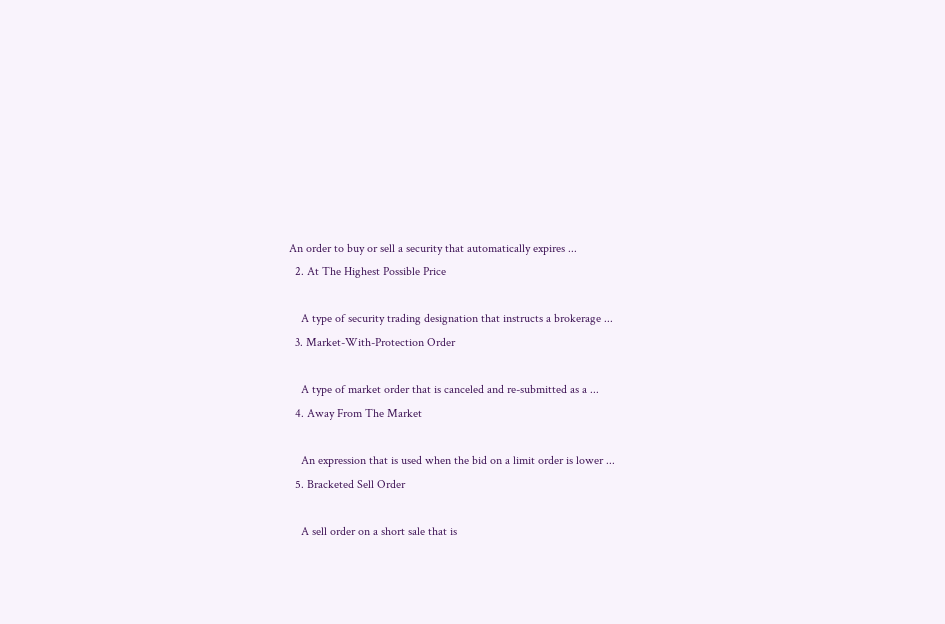An order to buy or sell a security that automatically expires ...
  2. At The Highest Possible Price

    A type of security trading designation that instructs a brokerage ...
  3. Market-With-Protection Order

    A type of market order that is canceled and re-submitted as a ...
  4. Away From The Market

    An expression that is used when the bid on a limit order is lower ...
  5. Bracketed Sell Order

    A sell order on a short sale that is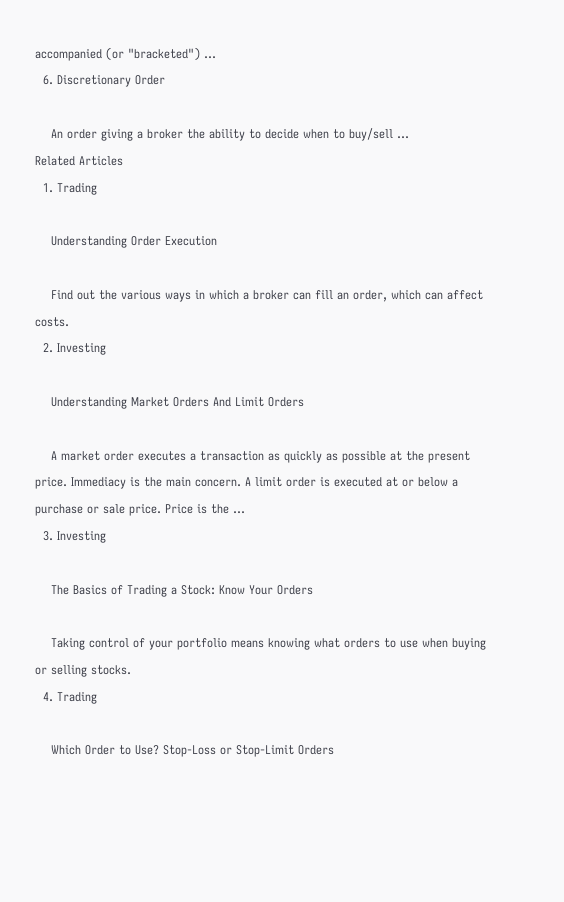accompanied (or "bracketed") ...
  6. Discretionary Order

    An order giving a broker the ability to decide when to buy/sell ...
Related Articles
  1. Trading

    Understanding Order Execution

    Find out the various ways in which a broker can fill an order, which can affect costs.
  2. Investing

    Understanding Market Orders And Limit Orders

    A market order executes a transaction as quickly as possible at the present price. Immediacy is the main concern. A limit order is executed at or below a purchase or sale price. Price is the ...
  3. Investing

    The Basics of Trading a Stock: Know Your Orders

    Taking control of your portfolio means knowing what orders to use when buying or selling stocks.
  4. Trading

    Which Order to Use? Stop-Loss or Stop-Limit Orders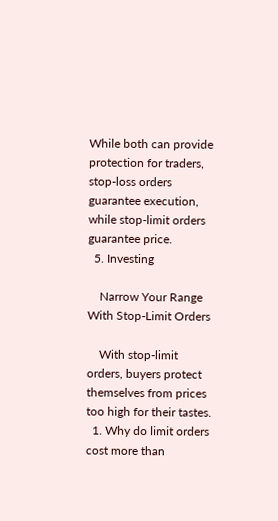While both can provide protection for traders, stop-loss orders guarantee execution, while stop-limit orders guarantee price.
  5. Investing

    Narrow Your Range With Stop-Limit Orders

    With stop-limit orders, buyers protect themselves from prices too high for their tastes.
  1. Why do limit orders cost more than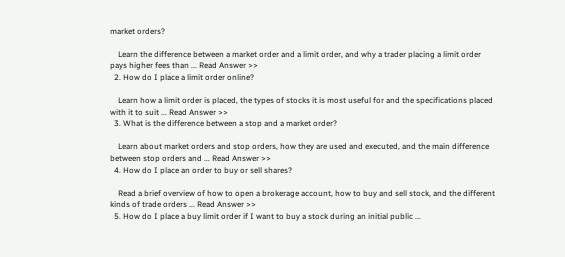market orders?

    Learn the difference between a market order and a limit order, and why a trader placing a limit order pays higher fees than ... Read Answer >>
  2. How do I place a limit order online?

    Learn how a limit order is placed, the types of stocks it is most useful for and the specifications placed with it to suit ... Read Answer >>
  3. What is the difference between a stop and a market order?

    Learn about market orders and stop orders, how they are used and executed, and the main difference between stop orders and ... Read Answer >>
  4. How do I place an order to buy or sell shares?

    Read a brief overview of how to open a brokerage account, how to buy and sell stock, and the different kinds of trade orders ... Read Answer >>
  5. How do I place a buy limit order if I want to buy a stock during an initial public ...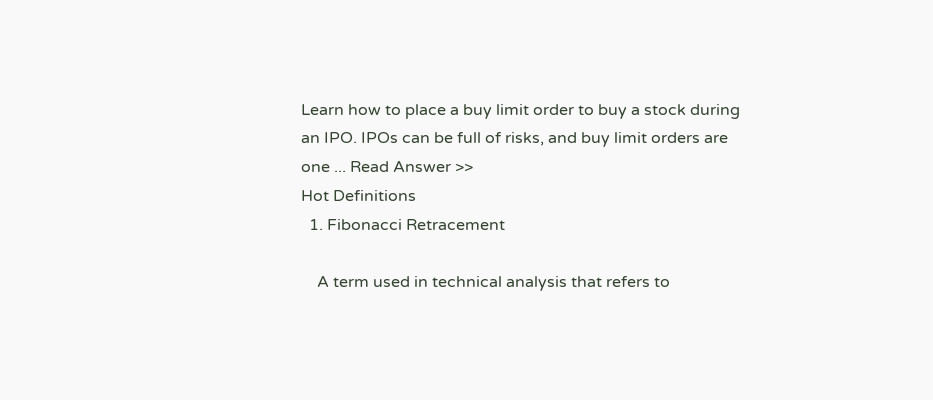Learn how to place a buy limit order to buy a stock during an IPO. IPOs can be full of risks, and buy limit orders are one ... Read Answer >>
Hot Definitions
  1. Fibonacci Retracement

    A term used in technical analysis that refers to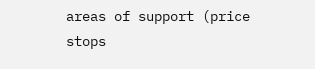areas of support (price stops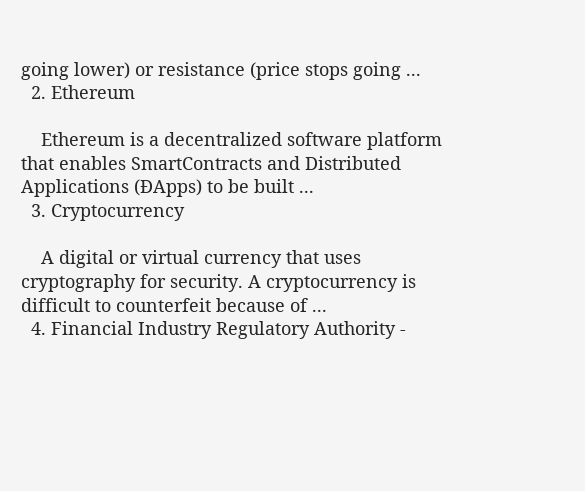going lower) or resistance (price stops going ...
  2. Ethereum

    Ethereum is a decentralized software platform that enables SmartContracts and Distributed Applications (ĐApps) to be built ...
  3. Cryptocurrency

    A digital or virtual currency that uses cryptography for security. A cryptocurrency is difficult to counterfeit because of ...
  4. Financial Industry Regulatory Authority -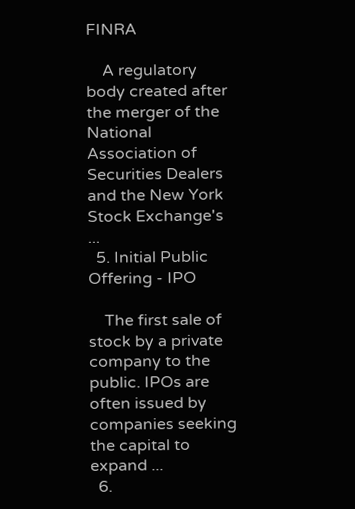FINRA

    A regulatory body created after the merger of the National Association of Securities Dealers and the New York Stock Exchange's ...
  5. Initial Public Offering - IPO

    The first sale of stock by a private company to the public. IPOs are often issued by companies seeking the capital to expand ...
  6.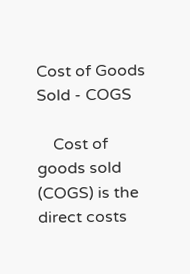Cost of Goods Sold - COGS

    Cost of goods sold (COGS) is the direct costs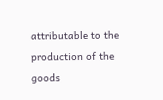attributable to the production of the goods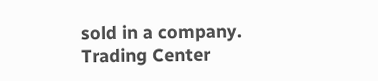sold in a company.
Trading Center